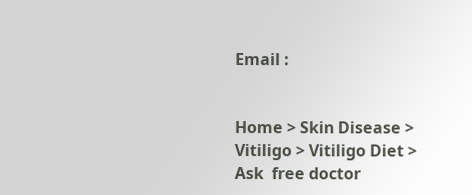Email :


Home > Skin Disease > Vitiligo > Vitiligo Diet >
Ask  free doctor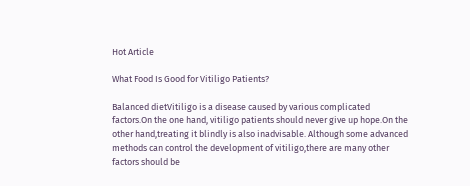Hot Article

What Food Is Good for Vitiligo Patients?

Balanced dietVitiligo is a disease caused by various complicated factors.On the one hand, vitiligo patients should never give up hope.On the other hand,treating it blindly is also inadvisable. Although some advanced methods can control the development of vitiligo,there are many other factors should be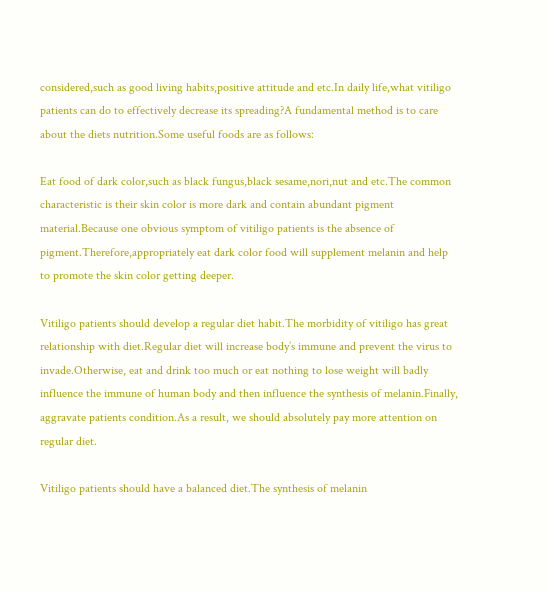considered,such as good living habits,positive attitude and etc.In daily life,what vitiligo patients can do to effectively decrease its spreading?A fundamental method is to care about the diets nutrition.Some useful foods are as follows:

Eat food of dark color,such as black fungus,black sesame,nori,nut and etc.The common characteristic is their skin color is more dark and contain abundant pigment material.Because one obvious symptom of vitiligo patients is the absence of pigment.Therefore,appropriately eat dark color food will supplement melanin and help to promote the skin color getting deeper.

Vitiligo patients should develop a regular diet habit.The morbidity of vitiligo has great relationship with diet.Regular diet will increase body’s immune and prevent the virus to invade.Otherwise, eat and drink too much or eat nothing to lose weight will badly influence the immune of human body and then influence the synthesis of melanin.Finally, aggravate patients condition.As a result, we should absolutely pay more attention on regular diet.

Vitiligo patients should have a balanced diet.The synthesis of melanin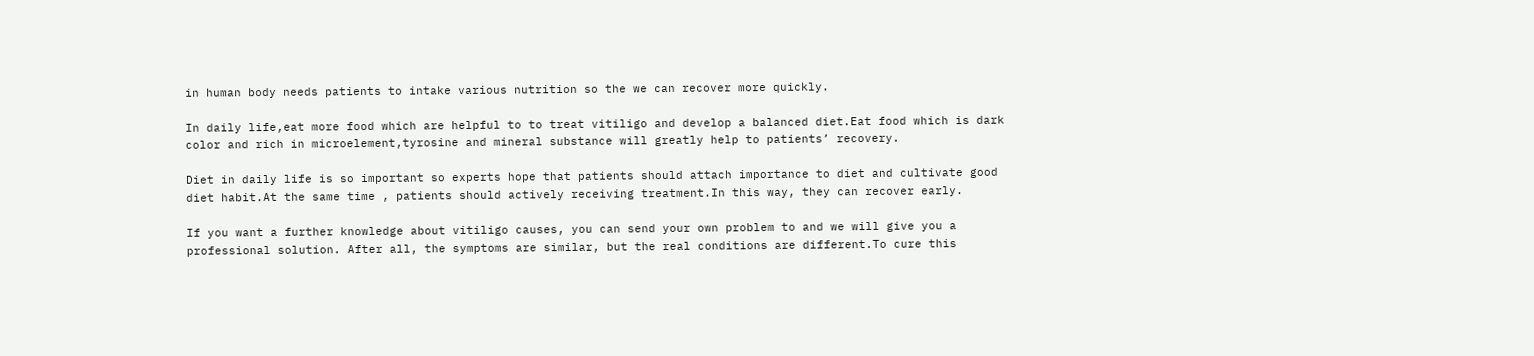in human body needs patients to intake various nutrition so the we can recover more quickly.

In daily life,eat more food which are helpful to to treat vitiligo and develop a balanced diet.Eat food which is dark color and rich in microelement,tyrosine and mineral substance will greatly help to patients’ recovery.

Diet in daily life is so important so experts hope that patients should attach importance to diet and cultivate good diet habit.At the same time , patients should actively receiving treatment.In this way, they can recover early.

If you want a further knowledge about vitiligo causes, you can send your own problem to and we will give you a professional solution. After all, the symptoms are similar, but the real conditions are different.To cure this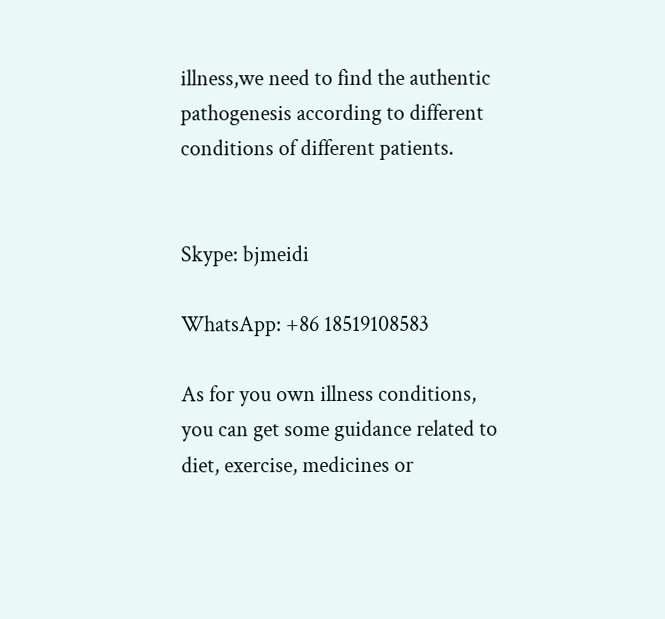illness,we need to find the authentic pathogenesis according to different conditions of different patients.


Skype: bjmeidi

WhatsApp: +86 18519108583

As for you own illness conditions, you can get some guidance related to diet, exercise, medicines or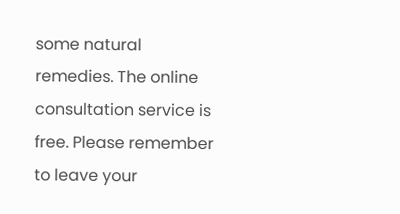some natural remedies. The online consultation service is free. Please remember to leave your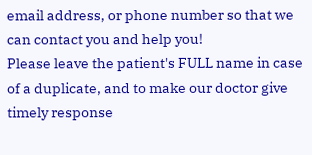email address, or phone number so that we can contact you and help you!
Please leave the patient's FULL name in case of a duplicate, and to make our doctor give timely response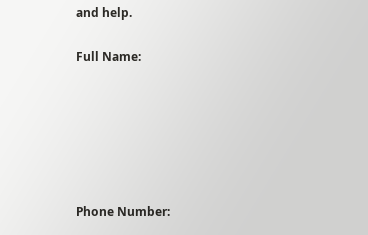and help.

Full Name:






Phone Number: